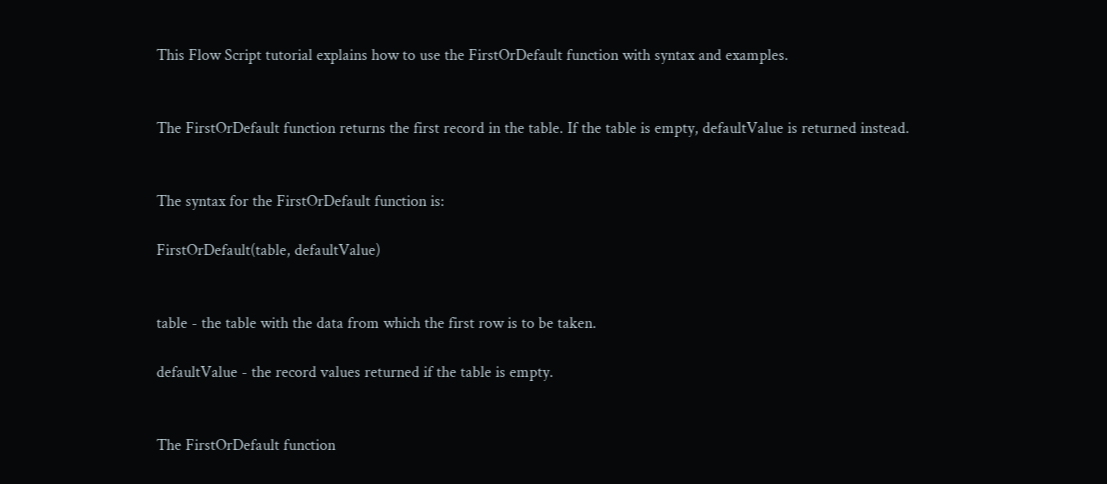This Flow Script tutorial explains how to use the FirstOrDefault function with syntax and examples.


The FirstOrDefault function returns the first record in the table. If the table is empty, defaultValue is returned instead.


The syntax for the FirstOrDefault function is:

FirstOrDefault(table, defaultValue)


table - the table with the data from which the first row is to be taken.

defaultValue - the record values returned if the table is empty.


The FirstOrDefault function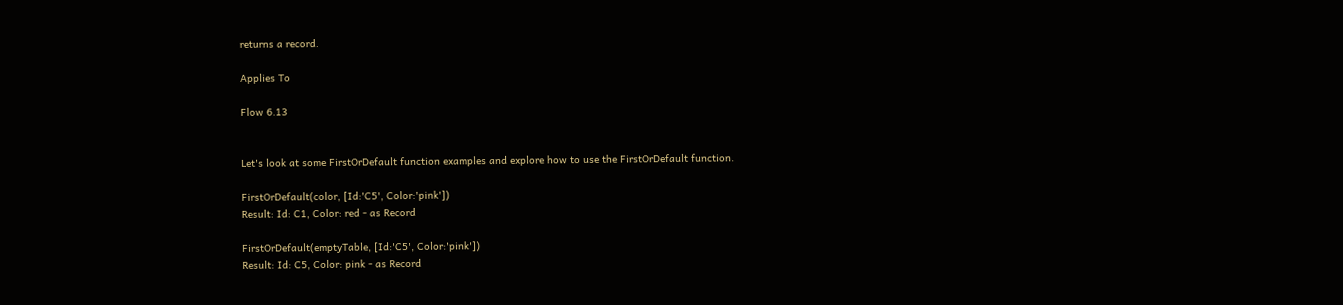returns a record.

Applies To

Flow 6.13


Let's look at some FirstOrDefault function examples and explore how to use the FirstOrDefault function.

FirstOrDefault(color, [Id:'C5', Color:'pink'])
Result: Id: C1, Color: red - as Record

FirstOrDefault(emptyTable, [Id:'C5', Color:'pink'])
Result: Id: C5, Color: pink - as Record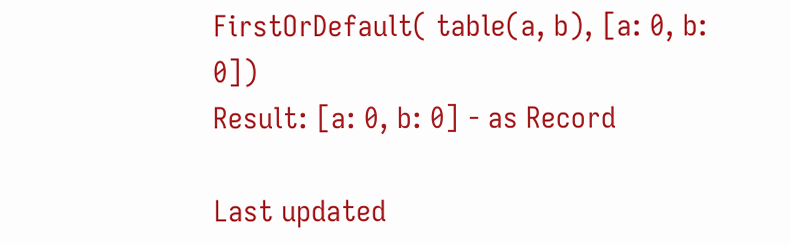FirstOrDefault( table(a, b), [a: 0, b: 0])
Result: [a: 0, b: 0] - as Record

Last updated